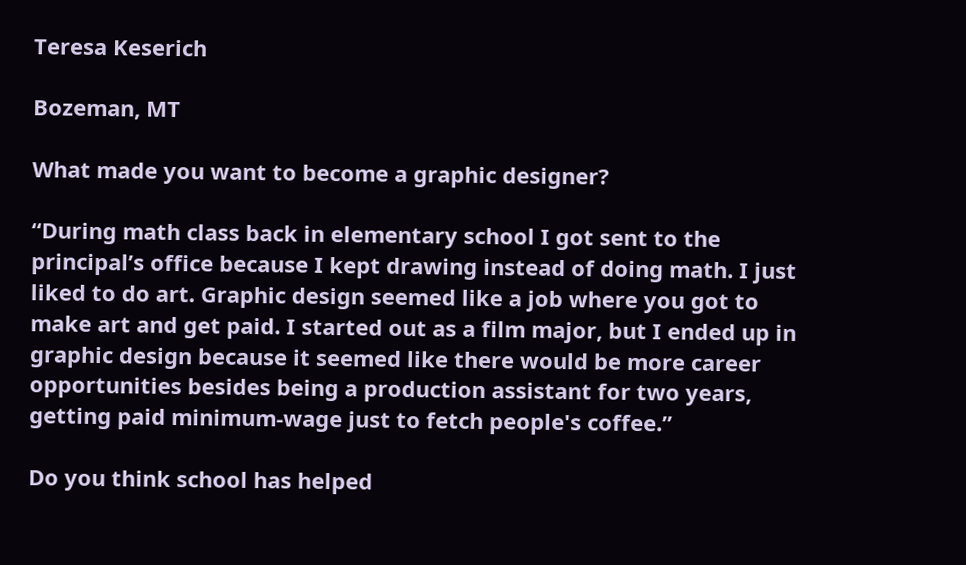Teresa Keserich

Bozeman, MT

What made you want to become a graphic designer?

“During math class back in elementary school I got sent to the principal’s office because I kept drawing instead of doing math. I just liked to do art. Graphic design seemed like a job where you got to make art and get paid. I started out as a film major, but I ended up in graphic design because it seemed like there would be more career opportunities besides being a production assistant for two years, getting paid minimum-wage just to fetch people's coffee.”

Do you think school has helped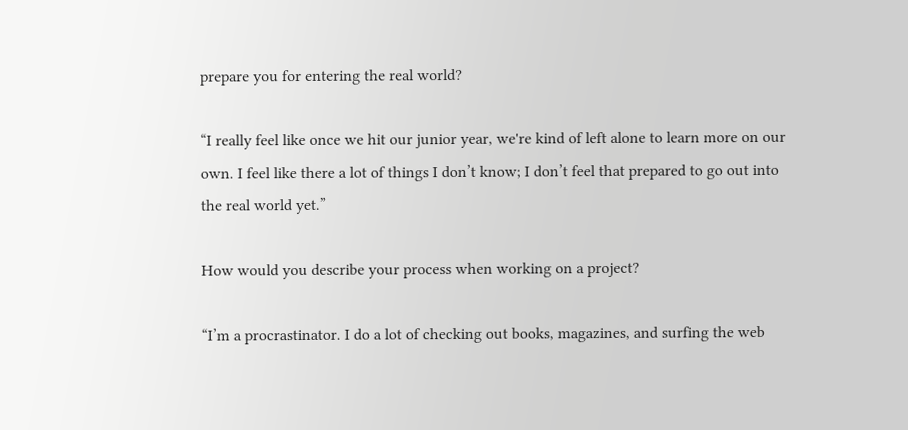prepare you for entering the real world?

“I really feel like once we hit our junior year, we're kind of left alone to learn more on our own. I feel like there a lot of things I don’t know; I don’t feel that prepared to go out into the real world yet.”

How would you describe your process when working on a project?

“I’m a procrastinator. I do a lot of checking out books, magazines, and surfing the web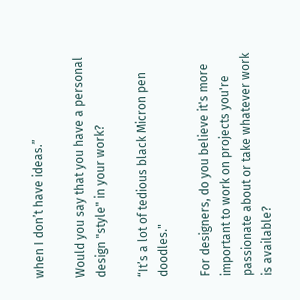when I don’t have ideas.”

Would you say that you have a personal design "style" in your work?

“It’s a lot of tedious black Micron pen doodles."

For designers, do you believe it's more important to work on projects you're passionate about or take whatever work is available?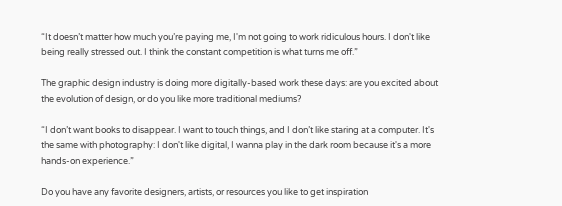“It doesn’t matter how much you’re paying me, I'm not going to work ridiculous hours. I don't like being really stressed out. I think the constant competition is what turns me off.”

The graphic design industry is doing more digitally-based work these days: are you excited about the evolution of design, or do you like more traditional mediums?

“I don’t want books to disappear. I want to touch things, and I don’t like staring at a computer. It's the same with photography: I don't like digital, I wanna play in the dark room because it's a more hands-on experience.”

Do you have any favorite designers, artists, or resources you like to get inspiration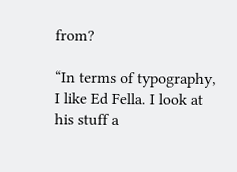from?

“In terms of typography, I like Ed Fella. I look at his stuff a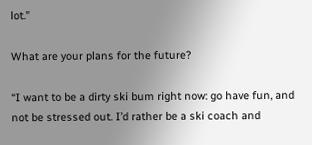lot.”

What are your plans for the future?

“I want to be a dirty ski bum right now: go have fun, and not be stressed out. I’d rather be a ski coach and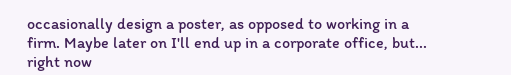occasionally design a poster, as opposed to working in a firm. Maybe later on I'll end up in a corporate office, but... right now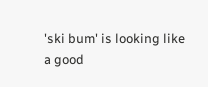'ski bum' is looking like a good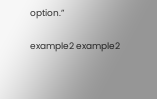option.”

example2 example2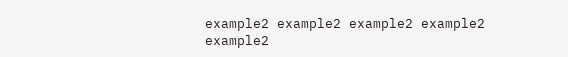example2 example2 example2 example2 example2